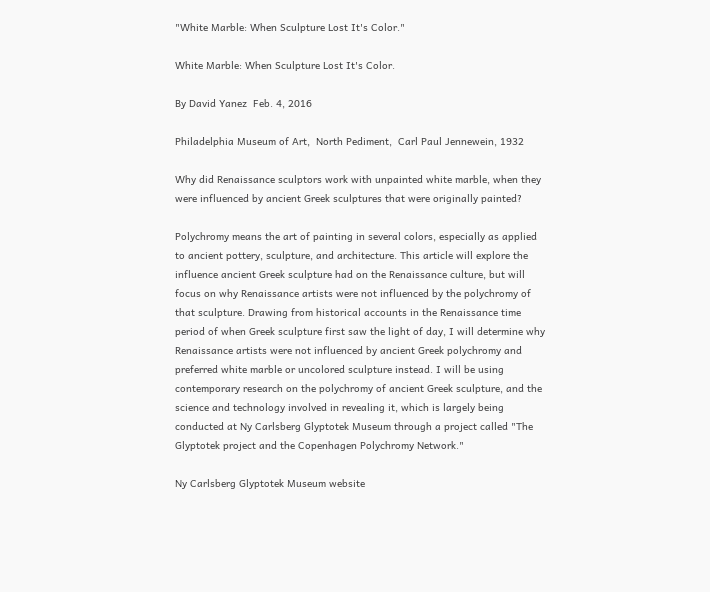"White Marble: When Sculpture Lost It's Color."

White Marble: When Sculpture Lost It's Color.

By David Yanez  Feb. 4, 2016

Philadelphia Museum of Art,  North Pediment,  Carl Paul Jennewein, 1932

Why did Renaissance sculptors work with unpainted white marble, when they were influenced by ancient Greek sculptures that were originally painted?

Polychromy means the art of painting in several colors, especially as applied to ancient pottery, sculpture, and architecture. This article will explore the influence ancient Greek sculpture had on the Renaissance culture, but will focus on why Renaissance artists were not influenced by the polychromy of that sculpture. Drawing from historical accounts in the Renaissance time period of when Greek sculpture first saw the light of day, I will determine why Renaissance artists were not influenced by ancient Greek polychromy and preferred white marble or uncolored sculpture instead. I will be using contemporary research on the polychromy of ancient Greek sculpture, and the science and technology involved in revealing it, which is largely being conducted at Ny Carlsberg Glyptotek Museum through a project called "The Glyptotek project and the Copenhagen Polychromy Network."

Ny Carlsberg Glyptotek Museum website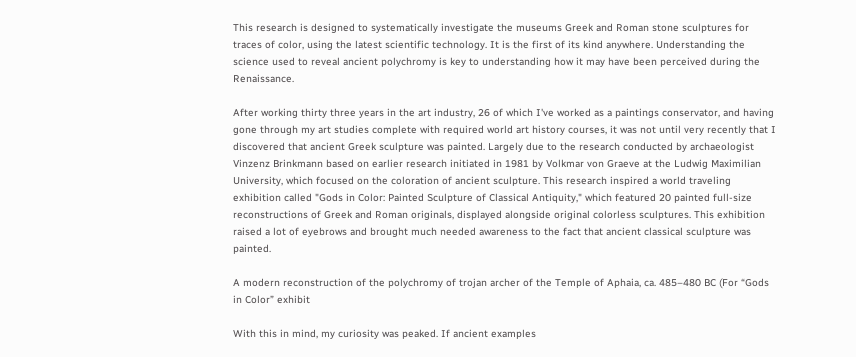This research is designed to systematically investigate the museums Greek and Roman stone sculptures for traces of color, using the latest scientific technology. It is the first of its kind anywhere. Understanding the science used to reveal ancient polychromy is key to understanding how it may have been perceived during the Renaissance.

After working thirty three years in the art industry, 26 of which I've worked as a paintings conservator, and having gone through my art studies complete with required world art history courses, it was not until very recently that I discovered that ancient Greek sculpture was painted. Largely due to the research conducted by archaeologist Vinzenz Brinkmann based on earlier research initiated in 1981 by Volkmar von Graeve at the Ludwig Maximilian University, which focused on the coloration of ancient sculpture. This research inspired a world traveling exhibition called "Gods in Color: Painted Sculpture of Classical Antiquity," which featured 20 painted full-size reconstructions of Greek and Roman originals, displayed alongside original colorless sculptures. This exhibition raised a lot of eyebrows and brought much needed awareness to the fact that ancient classical sculpture was painted.

A modern reconstruction of the polychromy of trojan archer of the Temple of Aphaia, ca. 485–480 BC (For “Gods in Color” exhibit

With this in mind, my curiosity was peaked. If ancient examples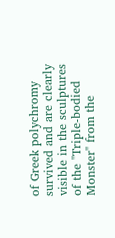of Greek polychromy survived and are clearly visible in the sculptures of the "Triple-bodied Monster" from the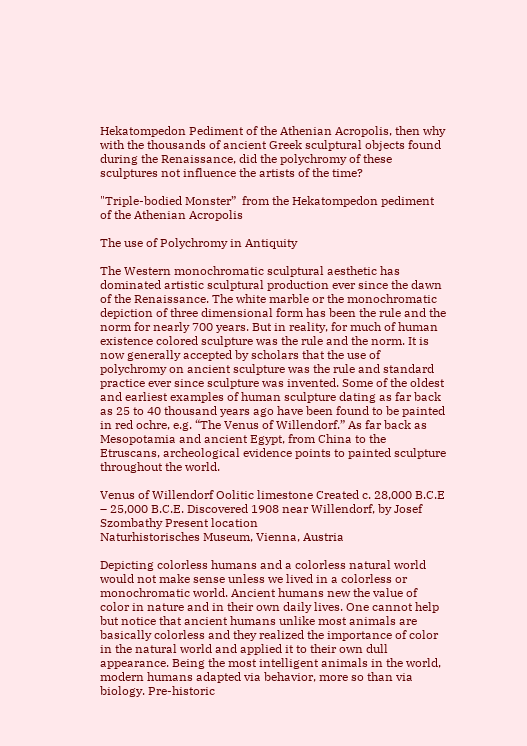Hekatompedon Pediment of the Athenian Acropolis, then why with the thousands of ancient Greek sculptural objects found during the Renaissance, did the polychromy of these sculptures not influence the artists of the time?

"Triple-bodied Monster”  from the Hekatompedon pediment of the Athenian Acropolis

The use of Polychromy in Antiquity

The Western monochromatic sculptural aesthetic has dominated artistic sculptural production ever since the dawn of the Renaissance. The white marble or the monochromatic depiction of three dimensional form has been the rule and the norm for nearly 700 years. But in reality, for much of human existence colored sculpture was the rule and the norm. It is now generally accepted by scholars that the use of polychromy on ancient sculpture was the rule and standard practice ever since sculpture was invented. Some of the oldest and earliest examples of human sculpture dating as far back as 25 to 40 thousand years ago have been found to be painted in red ochre, e.g. “The Venus of Willendorf.” As far back as Mesopotamia and ancient Egypt, from China to the Etruscans, archeological evidence points to painted sculpture throughout the world.

Venus of Willendorf Oolitic limestone Created c. 28,000 B.C.E – 25,000 B.C.E. Discovered 1908 near Willendorf, by Josef Szombathy Present location
Naturhistorisches Museum, Vienna, Austria

Depicting colorless humans and a colorless natural world would not make sense unless we lived in a colorless or monochromatic world. Ancient humans new the value of color in nature and in their own daily lives. One cannot help but notice that ancient humans unlike most animals are basically colorless and they realized the importance of color in the natural world and applied it to their own dull appearance. Being the most intelligent animals in the world, modern humans adapted via behavior, more so than via biology. Pre-historic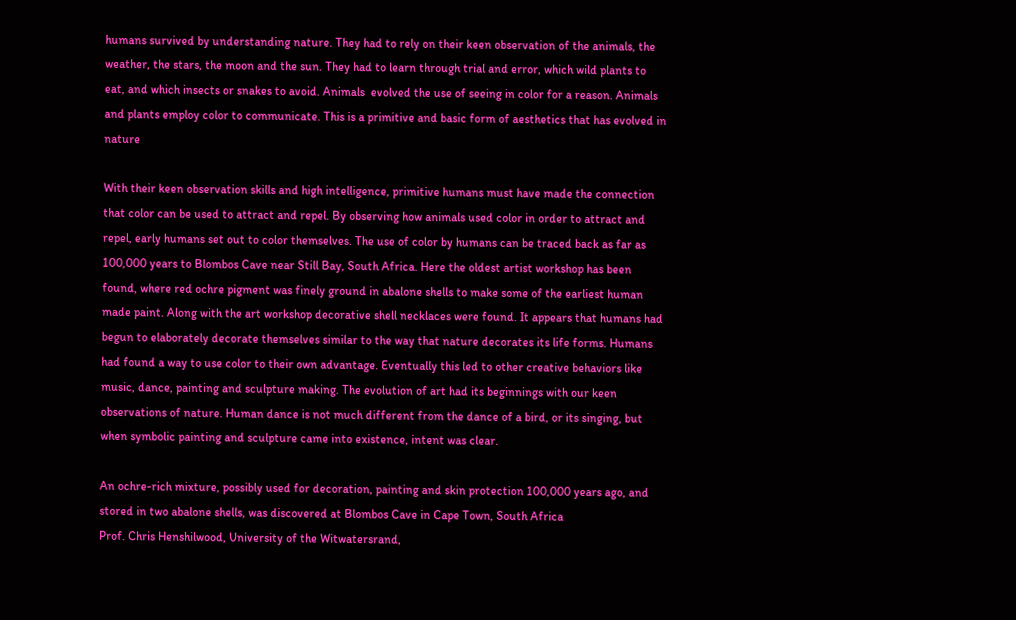humans survived by understanding nature. They had to rely on their keen observation of the animals, the weather, the stars, the moon and the sun. They had to learn through trial and error, which wild plants to eat, and which insects or snakes to avoid. Animals  evolved the use of seeing in color for a reason. Animals and plants employ color to communicate. This is a primitive and basic form of aesthetics that has evolved in nature

With their keen observation skills and high intelligence, primitive humans must have made the connection that color can be used to attract and repel. By observing how animals used color in order to attract and repel, early humans set out to color themselves. The use of color by humans can be traced back as far as 100,000 years to Blombos Cave near Still Bay, South Africa. Here the oldest artist workshop has been found, where red ochre pigment was finely ground in abalone shells to make some of the earliest human made paint. Along with the art workshop decorative shell necklaces were found. It appears that humans had begun to elaborately decorate themselves similar to the way that nature decorates its life forms. Humans had found a way to use color to their own advantage. Eventually this led to other creative behaviors like music, dance, painting and sculpture making. The evolution of art had its beginnings with our keen observations of nature. Human dance is not much different from the dance of a bird, or its singing, but when symbolic painting and sculpture came into existence, intent was clear.

An ochre-rich mixture, possibly used for decoration, painting and skin protection 100,000 years ago, and stored in two abalone shells, was discovered at Blombos Cave in Cape Town, South Africa
Prof. Chris Henshilwood, University of the Witwatersrand,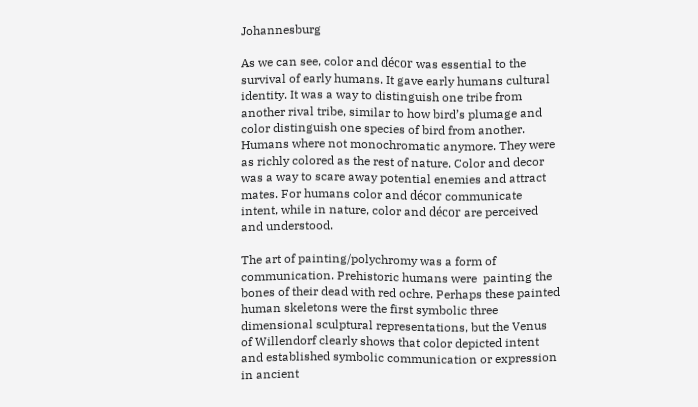Johannesburg

As we can see, color and décor was essential to the survival of early humans. It gave early humans cultural identity. It was a way to distinguish one tribe from another rival tribe, similar to how bird’s plumage and color distinguish one species of bird from another. Humans where not monochromatic anymore. They were as richly colored as the rest of nature. Color and decor was a way to scare away potential enemies and attract mates. For humans color and décor communicate intent, while in nature, color and décor are perceived and understood.

The art of painting/polychromy was a form of communication. Prehistoric humans were  painting the bones of their dead with red ochre. Perhaps these painted human skeletons were the first symbolic three dimensional sculptural representations, but the Venus of Willendorf clearly shows that color depicted intent and established symbolic communication or expression in ancient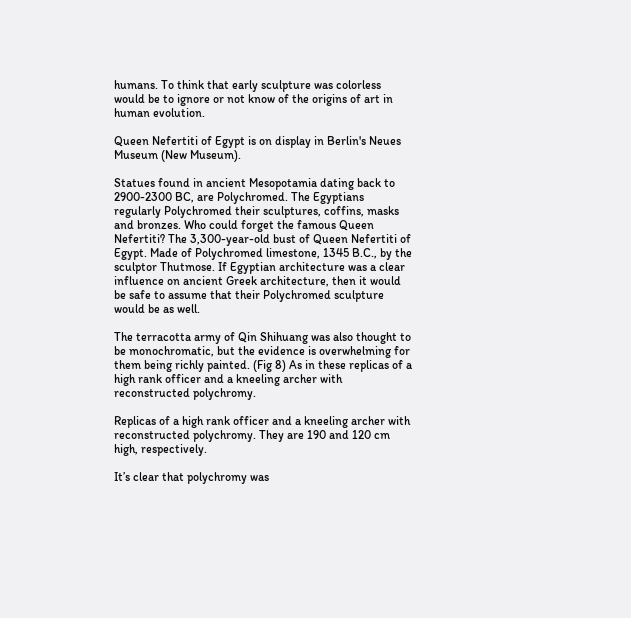humans. To think that early sculpture was colorless would be to ignore or not know of the origins of art in human evolution.

Queen Nefertiti of Egypt is on display in Berlin's Neues Museum (New Museum).

Statues found in ancient Mesopotamia dating back to 2900-2300 BC, are Polychromed. The Egyptians regularly Polychromed their sculptures, coffins, masks and bronzes. Who could forget the famous Queen Nefertiti? The 3,300-year-old bust of Queen Nefertiti of Egypt. Made of Polychromed limestone, 1345 B.C., by the sculptor Thutmose. If Egyptian architecture was a clear influence on ancient Greek architecture, then it would be safe to assume that their Polychromed sculpture would be as well.

The terracotta army of Qin Shihuang was also thought to be monochromatic, but the evidence is overwhelming for them being richly painted. (Fig 8) As in these replicas of a high rank officer and a kneeling archer with reconstructed polychromy.

Replicas of a high rank officer and a kneeling archer with reconstructed polychromy. They are 190 and 120 cm high, respectively.

It’s clear that polychromy was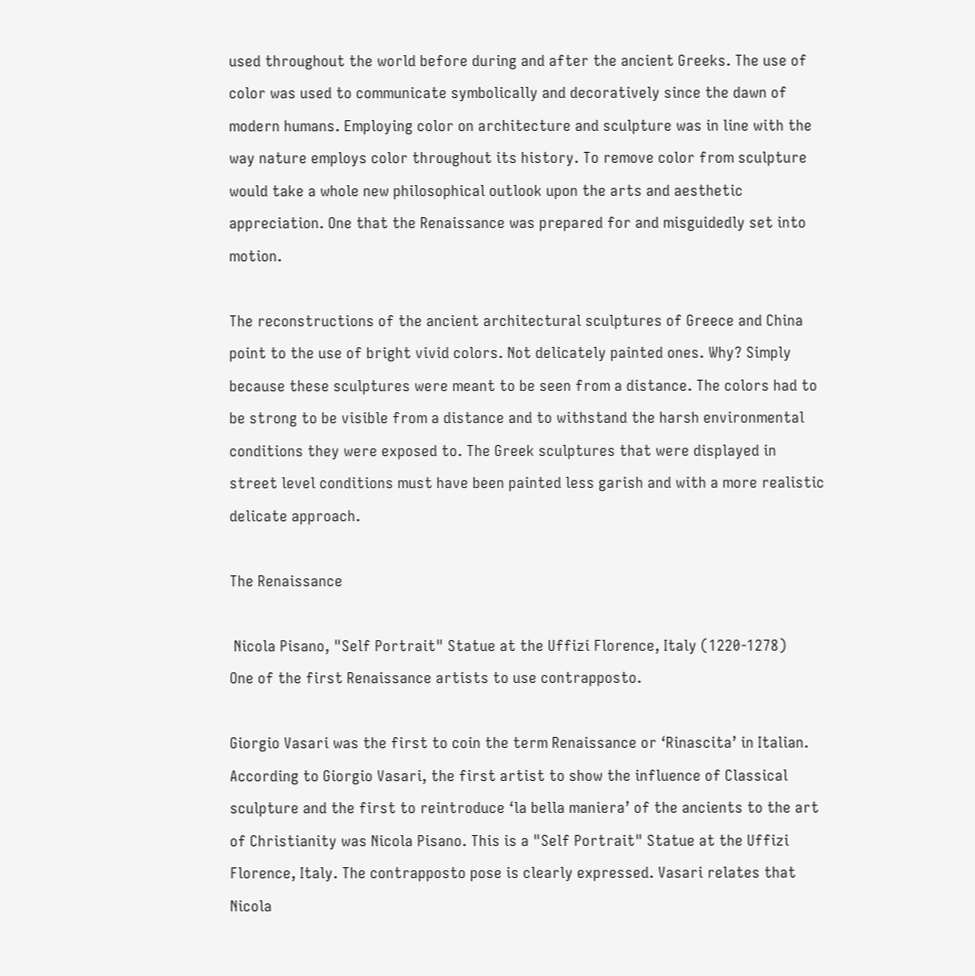used throughout the world before during and after the ancient Greeks. The use of color was used to communicate symbolically and decoratively since the dawn of modern humans. Employing color on architecture and sculpture was in line with the way nature employs color throughout its history. To remove color from sculpture would take a whole new philosophical outlook upon the arts and aesthetic appreciation. One that the Renaissance was prepared for and misguidedly set into motion.

The reconstructions of the ancient architectural sculptures of Greece and China point to the use of bright vivid colors. Not delicately painted ones. Why? Simply because these sculptures were meant to be seen from a distance. The colors had to be strong to be visible from a distance and to withstand the harsh environmental conditions they were exposed to. The Greek sculptures that were displayed in street level conditions must have been painted less garish and with a more realistic delicate approach.

The Renaissance

 Nicola Pisano, "Self Portrait" Statue at the Uffizi Florence, Italy (1220-1278)
One of the first Renaissance artists to use contrapposto.

Giorgio Vasari was the first to coin the term Renaissance or ‘Rinascita’ in Italian. According to Giorgio Vasari, the first artist to show the influence of Classical sculpture and the first to reintroduce ‘la bella maniera’ of the ancients to the art of Christianity was Nicola Pisano. This is a "Self Portrait" Statue at the Uffizi Florence, Italy. The contrapposto pose is clearly expressed. Vasari relates that Nicola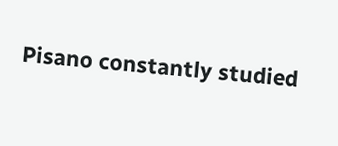Pisano constantly studied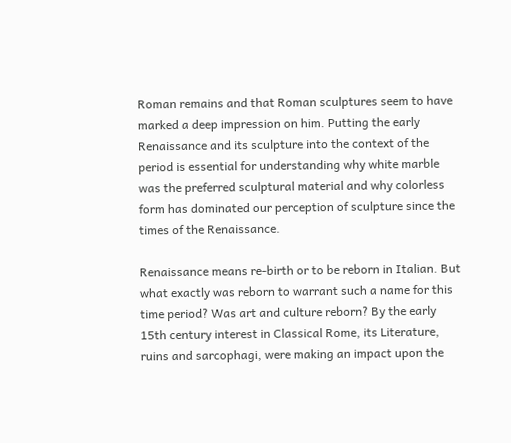Roman remains and that Roman sculptures seem to have marked a deep impression on him. Putting the early Renaissance and its sculpture into the context of the period is essential for understanding why white marble was the preferred sculptural material and why colorless form has dominated our perception of sculpture since the times of the Renaissance.

Renaissance means re-birth or to be reborn in Italian. But what exactly was reborn to warrant such a name for this time period? Was art and culture reborn? By the early 15th century interest in Classical Rome, its Literature, ruins and sarcophagi, were making an impact upon the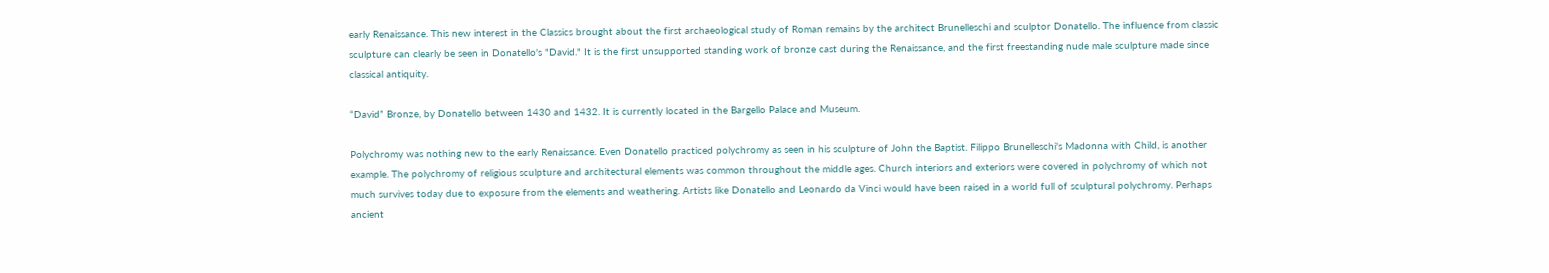early Renaissance. This new interest in the Classics brought about the first archaeological study of Roman remains by the architect Brunelleschi and sculptor Donatello. The influence from classic sculpture can clearly be seen in Donatello's "David." It is the first unsupported standing work of bronze cast during the Renaissance, and the first freestanding nude male sculpture made since classical antiquity.

“David” Bronze, by Donatello between 1430 and 1432. It is currently located in the Bargello Palace and Museum.

Polychromy was nothing new to the early Renaissance. Even Donatello practiced polychromy as seen in his sculpture of John the Baptist. Filippo Brunelleschi's Madonna with Child, is another example. The polychromy of religious sculpture and architectural elements was common throughout the middle ages. Church interiors and exteriors were covered in polychromy of which not much survives today due to exposure from the elements and weathering. Artists like Donatello and Leonardo da Vinci would have been raised in a world full of sculptural polychromy. Perhaps ancient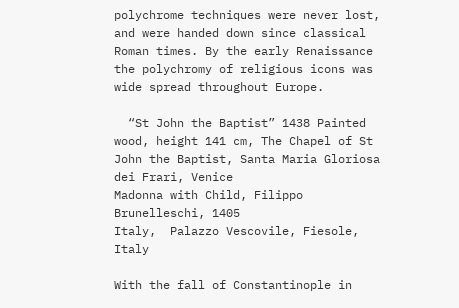polychrome techniques were never lost, and were handed down since classical Roman times. By the early Renaissance the polychromy of religious icons was wide spread throughout Europe.

  “St John the Baptist” 1438 Painted wood, height 141 cm, The Chapel of St John the Baptist, Santa Maria Gloriosa dei Frari, Venice
Madonna with Child, Filippo Brunelleschi, 1405
Italy,  Palazzo Vescovile, Fiesole, Italy

With the fall of Constantinople in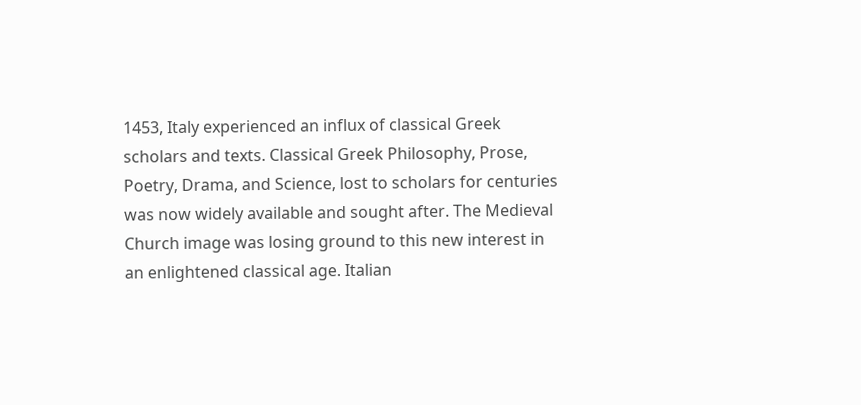1453, Italy experienced an influx of classical Greek scholars and texts. Classical Greek Philosophy, Prose, Poetry, Drama, and Science, lost to scholars for centuries was now widely available and sought after. The Medieval Church image was losing ground to this new interest in an enlightened classical age. Italian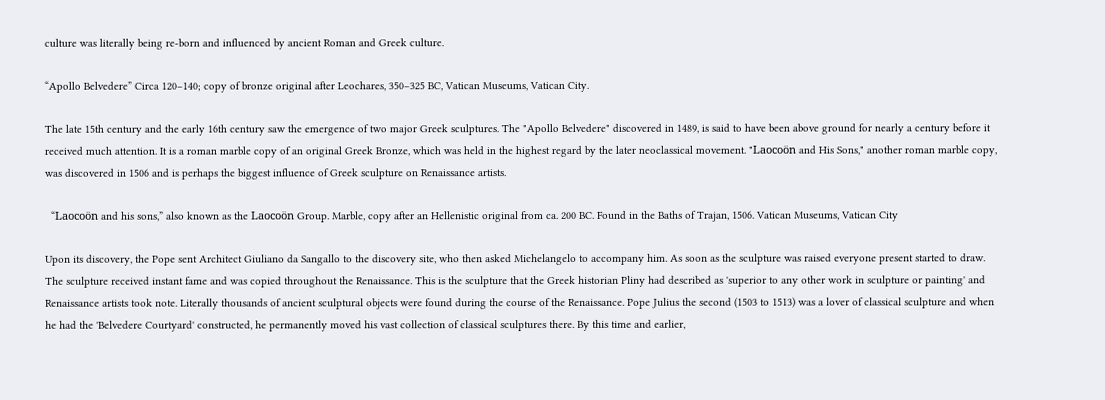culture was literally being re-born and influenced by ancient Roman and Greek culture.

“Apollo Belvedere” Circa 120–140; copy of bronze original after Leochares, 350–325 BC, Vatican Museums, Vatican City.

The late 15th century and the early 16th century saw the emergence of two major Greek sculptures. The "Apollo Belvedere" discovered in 1489, is said to have been above ground for nearly a century before it received much attention. It is a roman marble copy of an original Greek Bronze, which was held in the highest regard by the later neoclassical movement. "Laocoön and His Sons," another roman marble copy, was discovered in 1506 and is perhaps the biggest influence of Greek sculpture on Renaissance artists.

  “Laocoön and his sons,” also known as the Laocoön Group. Marble, copy after an Hellenistic original from ca. 200 BC. Found in the Baths of Trajan, 1506. Vatican Museums, Vatican City

Upon its discovery, the Pope sent Architect Giuliano da Sangallo to the discovery site, who then asked Michelangelo to accompany him. As soon as the sculpture was raised everyone present started to draw. The sculpture received instant fame and was copied throughout the Renaissance. This is the sculpture that the Greek historian Pliny had described as 'superior to any other work in sculpture or painting' and Renaissance artists took note. Literally thousands of ancient sculptural objects were found during the course of the Renaissance. Pope Julius the second (1503 to 1513) was a lover of classical sculpture and when he had the 'Belvedere Courtyard' constructed, he permanently moved his vast collection of classical sculptures there. By this time and earlier,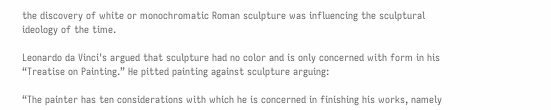the discovery of white or monochromatic Roman sculpture was influencing the sculptural ideology of the time.

Leonardo da Vinci's argued that sculpture had no color and is only concerned with form in his “Treatise on Painting.” He pitted painting against sculpture arguing:

“The painter has ten considerations with which he is concerned in finishing his works, namely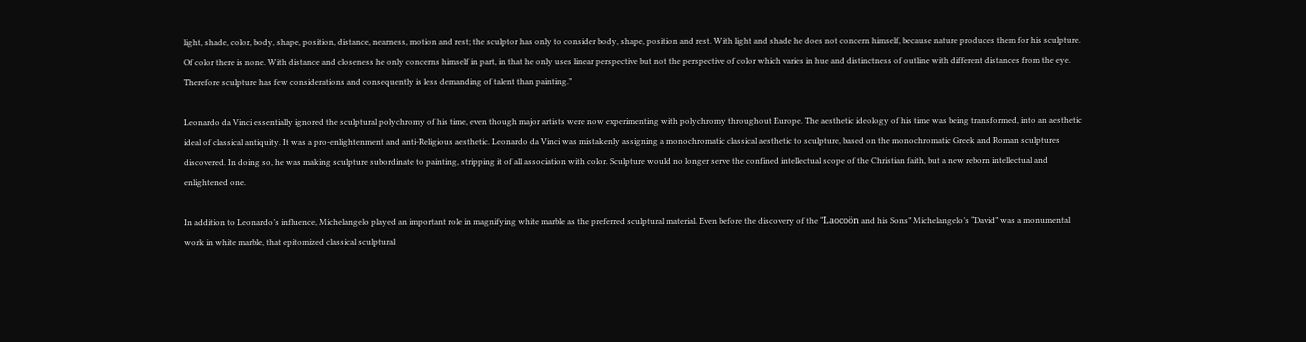light, shade, color, body, shape, position, distance, nearness, motion and rest; the sculptor has only to consider body, shape, position and rest. With light and shade he does not concern himself, because nature produces them for his sculpture. Of color there is none. With distance and closeness he only concerns himself in part, in that he only uses linear perspective but not the perspective of color which varies in hue and distinctness of outline with different distances from the eye. Therefore sculpture has few considerations and consequently is less demanding of talent than painting.”

Leonardo da Vinci essentially ignored the sculptural polychromy of his time, even though major artists were now experimenting with polychromy throughout Europe. The aesthetic ideology of his time was being transformed, into an aesthetic ideal of classical antiquity. It was a pro-enlightenment and anti-Religious aesthetic. Leonardo da Vinci was mistakenly assigning a monochromatic classical aesthetic to sculpture, based on the monochromatic Greek and Roman sculptures discovered. In doing so, he was making sculpture subordinate to painting, stripping it of all association with color. Sculpture would no longer serve the confined intellectual scope of the Christian faith, but a new reborn intellectual and enlightened one.

In addition to Leonardo’s influence, Michelangelo played an important role in magnifying white marble as the preferred sculptural material. Even before the discovery of the “Laocoön and his Sons” Michelangelo’s “David” was a monumental work in white marble, that epitomized classical sculptural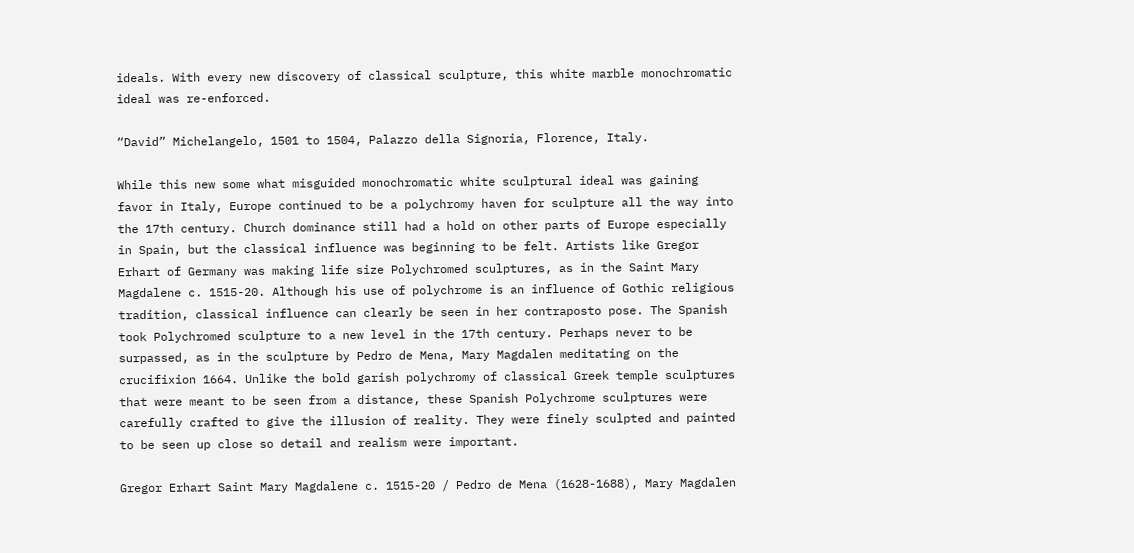ideals. With every new discovery of classical sculpture, this white marble monochromatic ideal was re-enforced.

“David” Michelangelo, 1501 to 1504, Palazzo della Signoria, Florence, Italy.

While this new some what misguided monochromatic white sculptural ideal was gaining favor in Italy, Europe continued to be a polychromy haven for sculpture all the way into the 17th century. Church dominance still had a hold on other parts of Europe especially in Spain, but the classical influence was beginning to be felt. Artists like Gregor Erhart of Germany was making life size Polychromed sculptures, as in the Saint Mary Magdalene c. 1515-20. Although his use of polychrome is an influence of Gothic religious tradition, classical influence can clearly be seen in her contraposto pose. The Spanish took Polychromed sculpture to a new level in the 17th century. Perhaps never to be surpassed, as in the sculpture by Pedro de Mena, Mary Magdalen meditating on the crucifixion 1664. Unlike the bold garish polychromy of classical Greek temple sculptures that were meant to be seen from a distance, these Spanish Polychrome sculptures were carefully crafted to give the illusion of reality. They were finely sculpted and painted to be seen up close so detail and realism were important.

Gregor Erhart Saint Mary Magdalene c. 1515-20 / Pedro de Mena (1628-1688), Mary Magdalen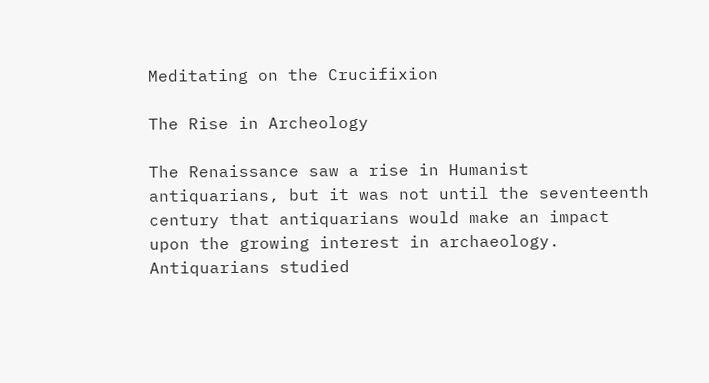Meditating on the Crucifixion

The Rise in Archeology

The Renaissance saw a rise in Humanist antiquarians, but it was not until the seventeenth century that antiquarians would make an impact upon the growing interest in archaeology. Antiquarians studied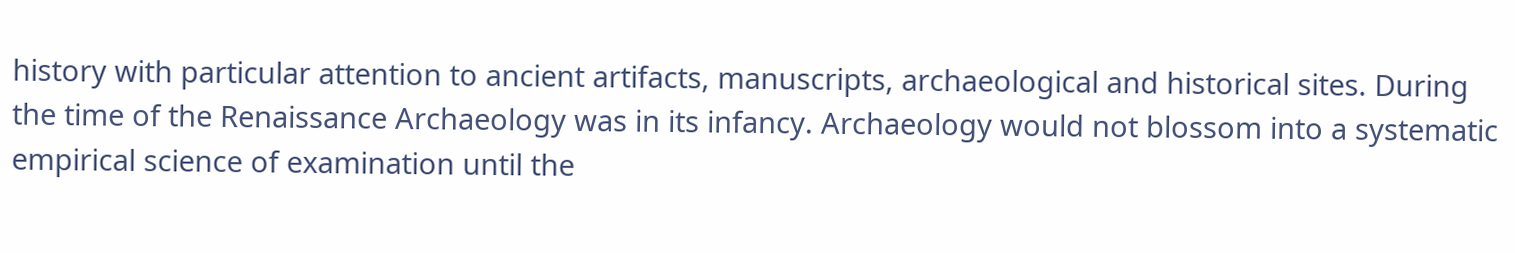history with particular attention to ancient artifacts, manuscripts, archaeological and historical sites. During the time of the Renaissance Archaeology was in its infancy. Archaeology would not blossom into a systematic empirical science of examination until the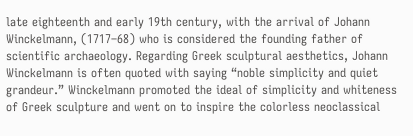late eighteenth and early 19th century, with the arrival of Johann Winckelmann, (1717–68) who is considered the founding father of scientific archaeology. Regarding Greek sculptural aesthetics, Johann Winckelmann is often quoted with saying “noble simplicity and quiet grandeur.” Winckelmann promoted the ideal of simplicity and whiteness of Greek sculpture and went on to inspire the colorless neoclassical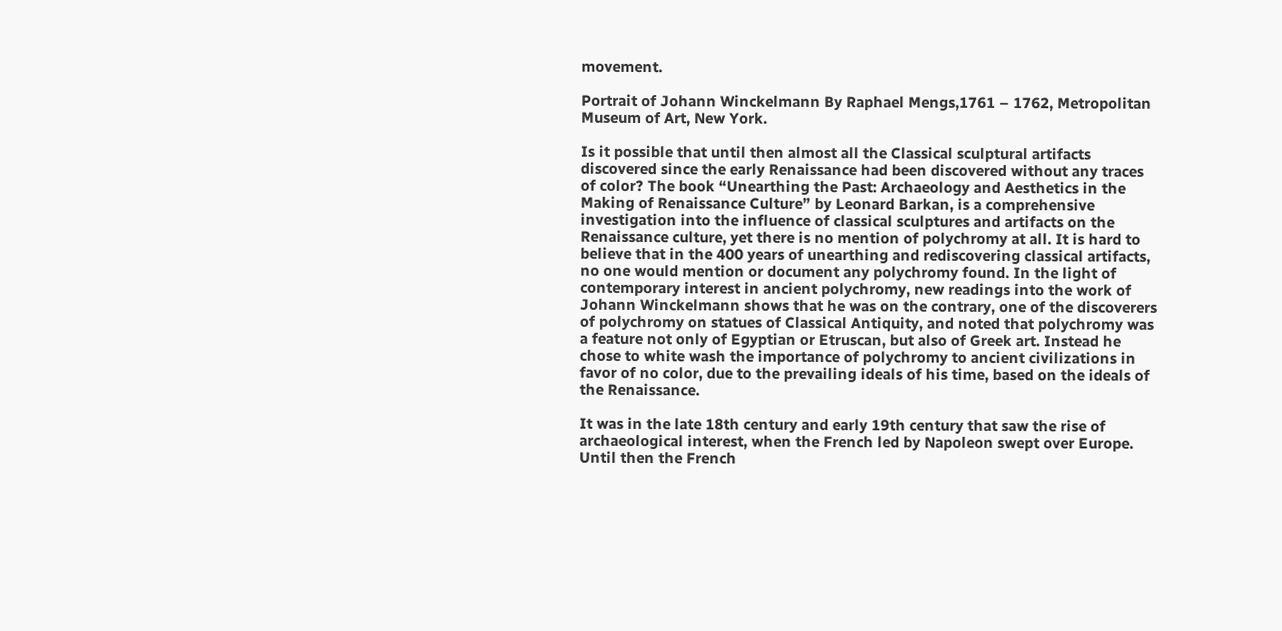movement.

Portrait of Johann Winckelmann By Raphael Mengs,1761 – 1762, Metropolitan Museum of Art, New York.

Is it possible that until then almost all the Classical sculptural artifacts discovered since the early Renaissance had been discovered without any traces of color? The book “Unearthing the Past: Archaeology and Aesthetics in the Making of Renaissance Culture” by Leonard Barkan, is a comprehensive investigation into the influence of classical sculptures and artifacts on the Renaissance culture, yet there is no mention of polychromy at all. It is hard to believe that in the 400 years of unearthing and rediscovering classical artifacts, no one would mention or document any polychromy found. In the light of contemporary interest in ancient polychromy, new readings into the work of Johann Winckelmann shows that he was on the contrary, one of the discoverers of polychromy on statues of Classical Antiquity, and noted that polychromy was a feature not only of Egyptian or Etruscan, but also of Greek art. Instead he chose to white wash the importance of polychromy to ancient civilizations in favor of no color, due to the prevailing ideals of his time, based on the ideals of the Renaissance.

It was in the late 18th century and early 19th century that saw the rise of archaeological interest, when the French led by Napoleon swept over Europe. Until then the French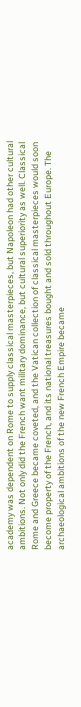academy was dependent on Rome to supply classical masterpieces, but Napoleon had other cultural ambitions. Not only did the French want military dominance, but cultural superiority as well. Classical Rome and Greece became coveted, and the Vatican collection of classical masterpieces would soon become property of the French, and its national treasures bought and sold throughout Europe. The archaeological ambitions of the new French Empire became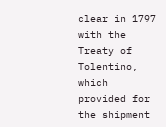clear in 1797 with the Treaty of Tolentino, which provided for the shipment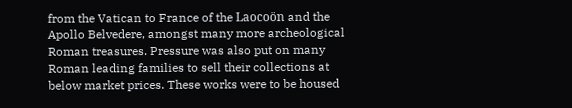from the Vatican to France of the Laocoön and the Apollo Belvedere, amongst many more archeological Roman treasures. Pressure was also put on many Roman leading families to sell their collections at below market prices. These works were to be housed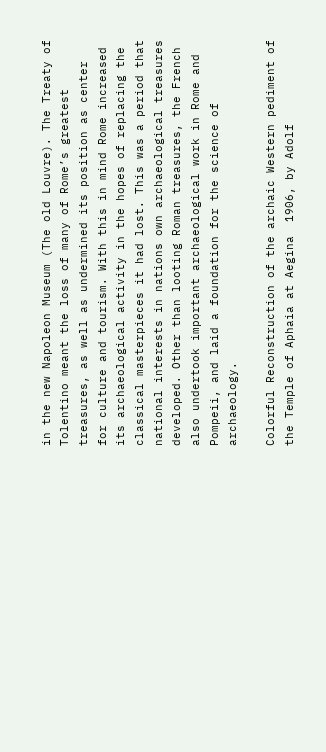in the new Napoleon Museum (The old Louvre). The Treaty of Tolentino meant the loss of many of Rome’s greatest treasures, as well as undermined its position as center for culture and tourism. With this in mind Rome increased its archaeological activity in the hopes of replacing the classical masterpieces it had lost. This was a period that national interests in nations own archaeological treasures developed. Other than looting Roman treasures, the French also undertook important archaeological work in Rome and Pompeii, and laid a foundation for the science of archaeology.

Colorful Reconstruction of the archaic Western pediment of the Temple of Aphaia at Aegina  1906, by Adolf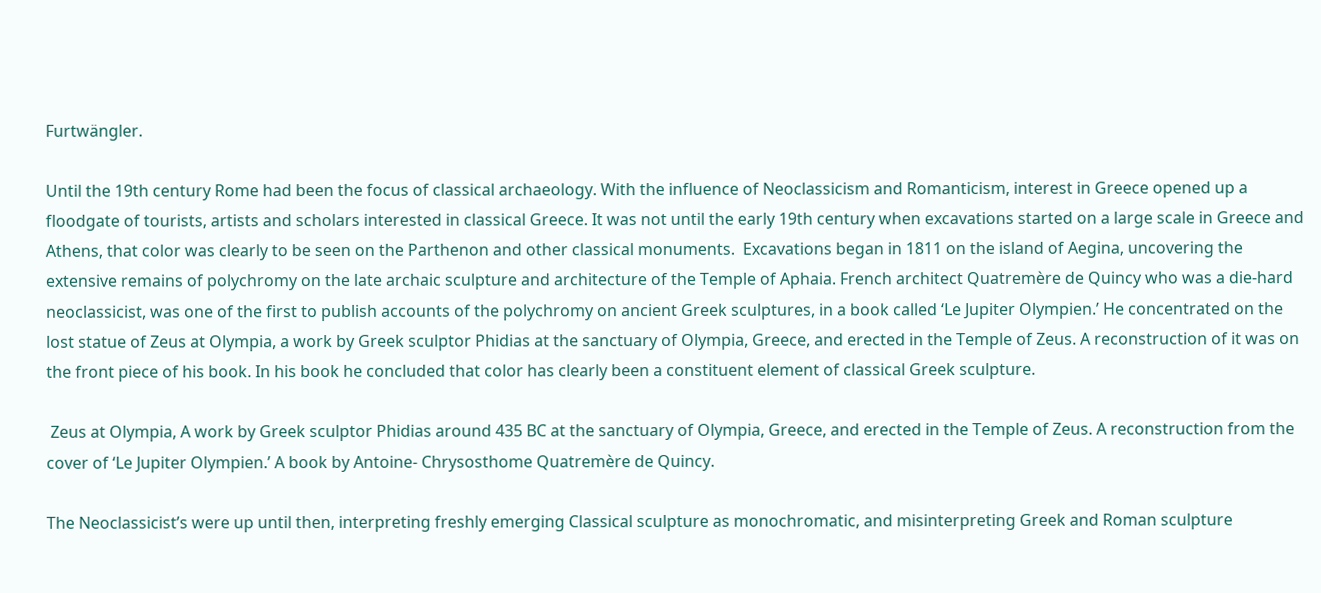Furtwängler.

Until the 19th century Rome had been the focus of classical archaeology. With the influence of Neoclassicism and Romanticism, interest in Greece opened up a floodgate of tourists, artists and scholars interested in classical Greece. It was not until the early 19th century when excavations started on a large scale in Greece and Athens, that color was clearly to be seen on the Parthenon and other classical monuments.  Excavations began in 1811 on the island of Aegina, uncovering the extensive remains of polychromy on the late archaic sculpture and architecture of the Temple of Aphaia. French architect Quatremère de Quincy who was a die-hard neoclassicist, was one of the first to publish accounts of the polychromy on ancient Greek sculptures, in a book called ‘Le Jupiter Olympien.’ He concentrated on the lost statue of Zeus at Olympia, a work by Greek sculptor Phidias at the sanctuary of Olympia, Greece, and erected in the Temple of Zeus. A reconstruction of it was on the front piece of his book. In his book he concluded that color has clearly been a constituent element of classical Greek sculpture.

 Zeus at Olympia, A work by Greek sculptor Phidias around 435 BC at the sanctuary of Olympia, Greece, and erected in the Temple of Zeus. A reconstruction from the cover of ‘Le Jupiter Olympien.’ A book by Antoine- Chrysosthome Quatremère de Quincy.

The Neoclassicist’s were up until then, interpreting freshly emerging Classical sculpture as monochromatic, and misinterpreting Greek and Roman sculpture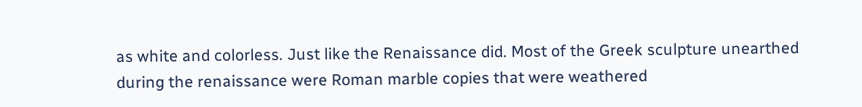as white and colorless. Just like the Renaissance did. Most of the Greek sculpture unearthed during the renaissance were Roman marble copies that were weathered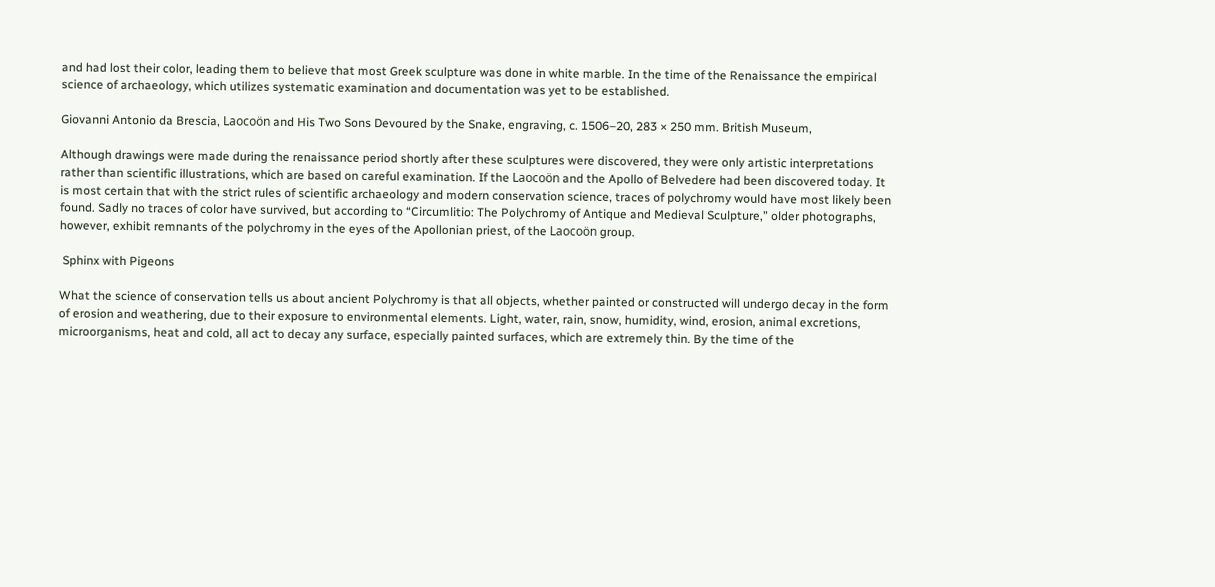and had lost their color, leading them to believe that most Greek sculpture was done in white marble. In the time of the Renaissance the empirical science of archaeology, which utilizes systematic examination and documentation was yet to be established.

Giovanni Antonio da Brescia, Laocoön and His Two Sons Devoured by the Snake, engraving, c. 1506–20, 283 × 250 mm. British Museum,

Although drawings were made during the renaissance period shortly after these sculptures were discovered, they were only artistic interpretations rather than scientific illustrations, which are based on careful examination. If the Laocoön and the Apollo of Belvedere had been discovered today. It is most certain that with the strict rules of scientific archaeology and modern conservation science, traces of polychromy would have most likely been found. Sadly no traces of color have survived, but according to “Circumlitio: The Polychromy of Antique and Medieval Sculpture,” older photographs, however, exhibit remnants of the polychromy in the eyes of the Apollonian priest, of the Laocoön group.

 Sphinx with Pigeons

What the science of conservation tells us about ancient Polychromy is that all objects, whether painted or constructed will undergo decay in the form of erosion and weathering, due to their exposure to environmental elements. Light, water, rain, snow, humidity, wind, erosion, animal excretions, microorganisms, heat and cold, all act to decay any surface, especially painted surfaces, which are extremely thin. By the time of the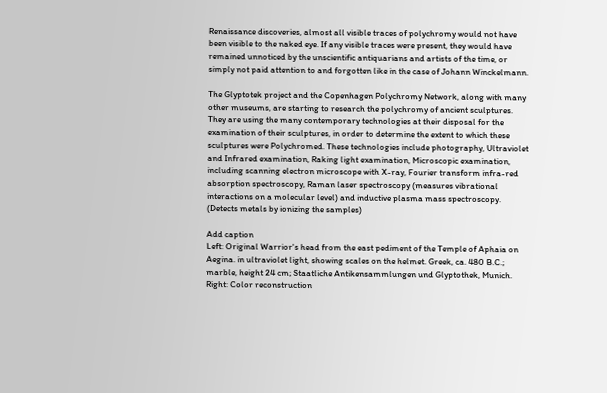Renaissance discoveries, almost all visible traces of polychromy would not have been visible to the naked eye. If any visible traces were present, they would have remained unnoticed by the unscientific antiquarians and artists of the time, or simply not paid attention to and forgotten like in the case of Johann Winckelmann.

The Glyptotek project and the Copenhagen Polychromy Network, along with many other museums, are starting to research the polychromy of ancient sculptures. They are using the many contemporary technologies at their disposal for the examination of their sculptures, in order to determine the extent to which these sculptures were Polychromed. These technologies include photography, Ultraviolet and Infrared examination, Raking light examination, Microscopic examination, including scanning electron microscope with X-ray, Fourier transform infra-red absorption spectroscopy, Raman laser spectroscopy (measures vibrational interactions on a molecular level) and inductive plasma mass spectroscopy. (Detects metals by ionizing the samples)

Add caption
Left: Original Warrior's head from the east pediment of the Temple of Aphaia on Aegina. in ultraviolet light, showing scales on the helmet. Greek, ca. 480 B.C.; marble, height 24 cm; Staatliche Antikensammlungen und Glyptothek, Munich. Right: Color reconstruction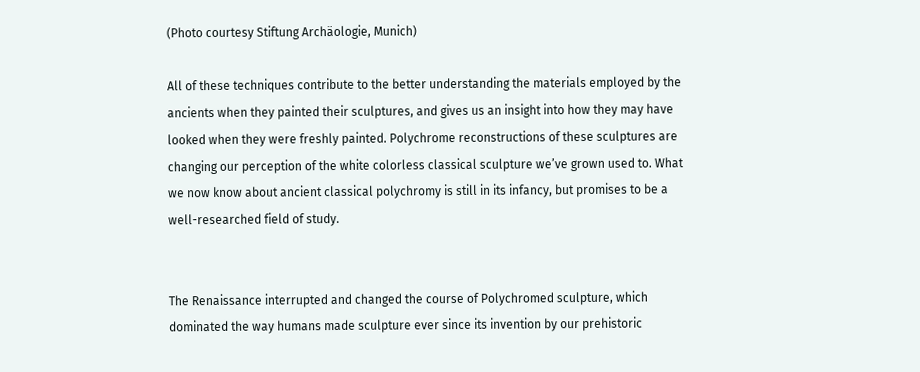(Photo courtesy Stiftung Archäologie, Munich)

All of these techniques contribute to the better understanding the materials employed by the ancients when they painted their sculptures, and gives us an insight into how they may have looked when they were freshly painted. Polychrome reconstructions of these sculptures are changing our perception of the white colorless classical sculpture we’ve grown used to. What we now know about ancient classical polychromy is still in its infancy, but promises to be a well-researched field of study.


The Renaissance interrupted and changed the course of Polychromed sculpture, which dominated the way humans made sculpture ever since its invention by our prehistoric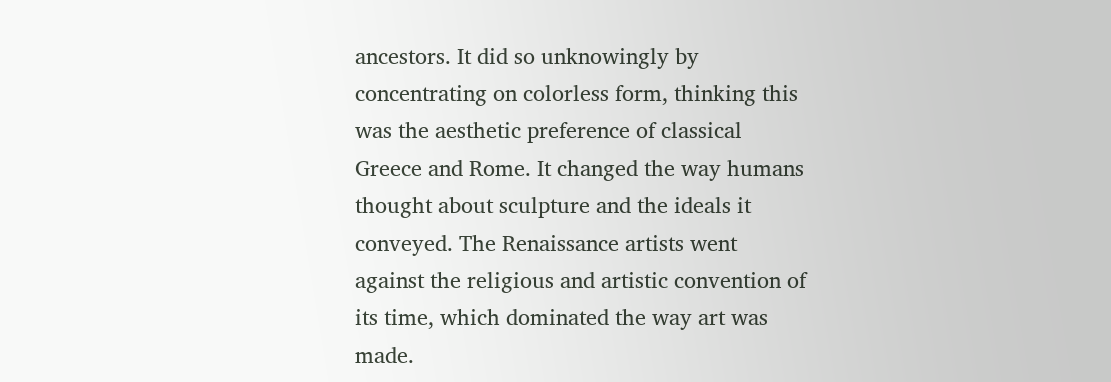ancestors. It did so unknowingly by concentrating on colorless form, thinking this was the aesthetic preference of classical Greece and Rome. It changed the way humans thought about sculpture and the ideals it conveyed. The Renaissance artists went against the religious and artistic convention of its time, which dominated the way art was made.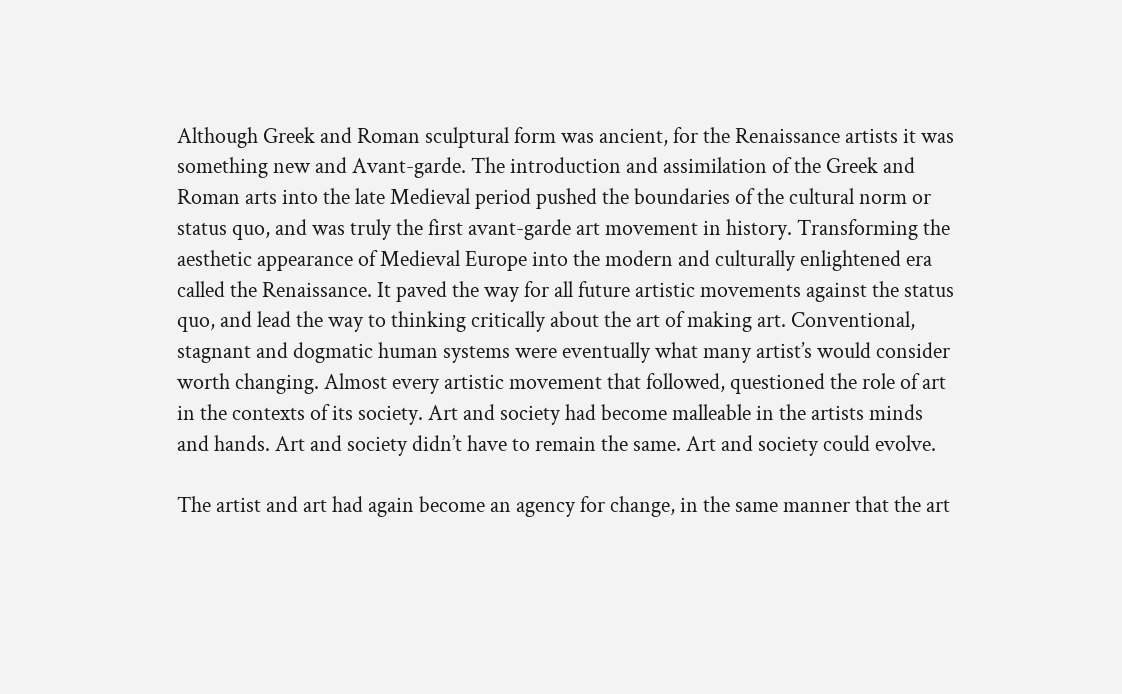Although Greek and Roman sculptural form was ancient, for the Renaissance artists it was something new and Avant-garde. The introduction and assimilation of the Greek and Roman arts into the late Medieval period pushed the boundaries of the cultural norm or status quo, and was truly the first avant-garde art movement in history. Transforming the aesthetic appearance of Medieval Europe into the modern and culturally enlightened era called the Renaissance. It paved the way for all future artistic movements against the status quo, and lead the way to thinking critically about the art of making art. Conventional, stagnant and dogmatic human systems were eventually what many artist’s would consider worth changing. Almost every artistic movement that followed, questioned the role of art in the contexts of its society. Art and society had become malleable in the artists minds and hands. Art and society didn’t have to remain the same. Art and society could evolve.

The artist and art had again become an agency for change, in the same manner that the art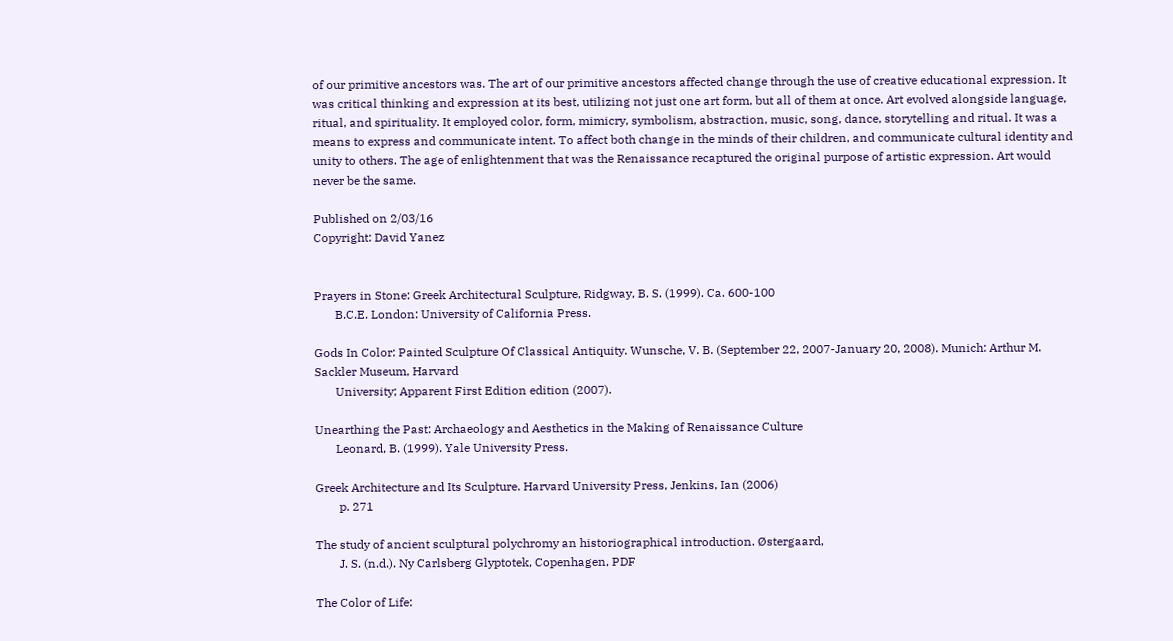of our primitive ancestors was. The art of our primitive ancestors affected change through the use of creative educational expression. It was critical thinking and expression at its best, utilizing not just one art form, but all of them at once. Art evolved alongside language, ritual, and spirituality. It employed color, form, mimicry, symbolism, abstraction, music, song, dance, storytelling and ritual. It was a means to express and communicate intent. To affect both change in the minds of their children, and communicate cultural identity and unity to others. The age of enlightenment that was the Renaissance recaptured the original purpose of artistic expression. Art would never be the same.

Published on 2/03/16
Copyright: David Yanez


Prayers in Stone: Greek Architectural Sculpture, Ridgway, B. S. (1999). Ca. 600-100
       B.C.E. London: University of California Press.

Gods In Color: Painted Sculpture Of Classical Antiquity. Wunsche, V. B. (September 22, 2007-January 20, 2008). Munich: Arthur M. Sackler Museum, Harvard
       University; Apparent First Edition edition (2007).

Unearthing the Past: Archaeology and Aesthetics in the Making of Renaissance Culture
       Leonard, B. (1999). Yale University Press.

Greek Architecture and Its Sculpture. Harvard University Press, Jenkins, Ian (2006)
        p. 271

The study of ancient sculptural polychromy an historiographical introduction. Østergaard,
        J. S. (n.d.). Ny Carlsberg Glyptotek, Copenhagen, PDF

The Color of Life: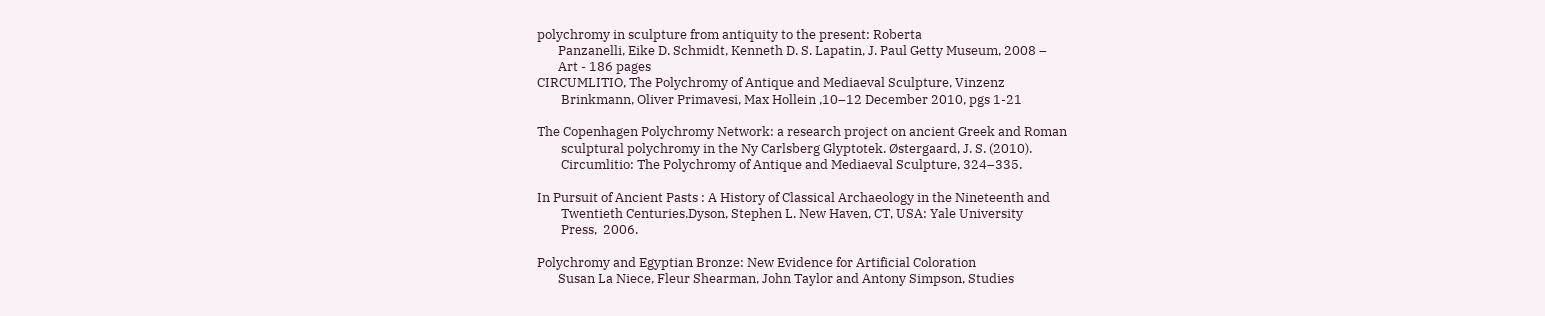polychromy in sculpture from antiquity to the present: Roberta
       Panzanelli, Eike D. Schmidt, Kenneth D. S. Lapatin, J. Paul Getty Museum, 2008 –
       Art - 186 pages
CIRCUMLITIO, The Polychromy of Antique and Mediaeval Sculpture, Vinzenz
        Brinkmann, Oliver Primavesi, Max Hollein ,10–12 December 2010, pgs 1-21

The Copenhagen Polychromy Network: a research project on ancient Greek and Roman
        sculptural polychromy in the Ny Carlsberg Glyptotek. Østergaard, J. S. (2010).
        Circumlitio: The Polychromy of Antique and Mediaeval Sculpture, 324–335.

In Pursuit of Ancient Pasts : A History of Classical Archaeology in the Nineteenth and
        Twentieth Centuries.Dyson, Stephen L. New Haven, CT, USA: Yale University
        Press,  2006.

Polychromy and Egyptian Bronze: New Evidence for Artificial Coloration
       Susan La Niece, Fleur Shearman, John Taylor and Antony Simpson, Studies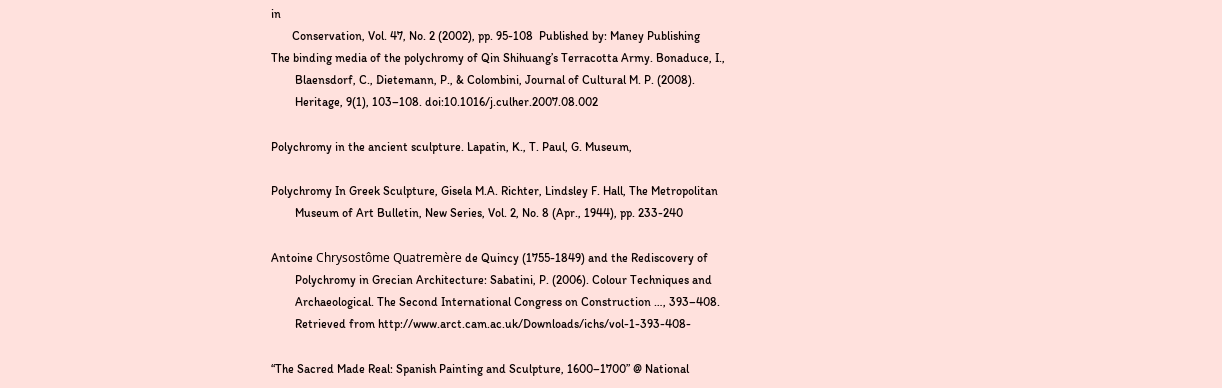in
       Conservation, Vol. 47, No. 2 (2002), pp. 95-108  Published by: Maney Publishing
The binding media of the polychromy of Qin Shihuang’s Terracotta Army. Bonaduce, I.,
        Blaensdorf, C., Dietemann, P., & Colombini, Journal of Cultural M. P. (2008).
        Heritage, 9(1), 103–108. doi:10.1016/j.culher.2007.08.002

Polychromy in the ancient sculpture. Lapatin, K., T. Paul, G. Museum,

Polychromy In Greek Sculpture, Gisela M.A. Richter, Lindsley F. Hall, The Metropolitan
        Museum of Art Bulletin, New Series, Vol. 2, No. 8 (Apr., 1944), pp. 233-240

Antoine Chrysostôme Quatremère de Quincy (1755-1849) and the Rediscovery of
        Polychromy in Grecian Architecture: Sabatini, P. (2006). Colour Techniques and
        Archaeological. The Second International Congress on Construction …, 393–408.
        Retrieved from http://www.arct.cam.ac.uk/Downloads/ichs/vol-1-393-408-

“The Sacred Made Real: Spanish Painting and Sculpture, 1600–1700” @ National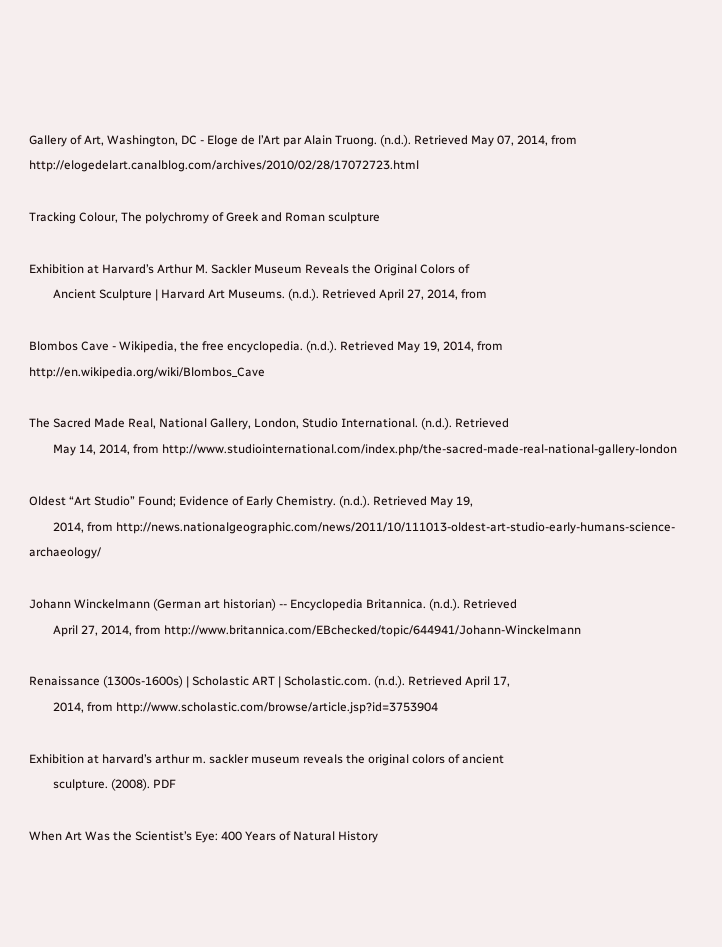Gallery of Art, Washington, DC - Eloge de l’Art par Alain Truong. (n.d.). Retrieved May 07, 2014, from http://elogedelart.canalblog.com/archives/2010/02/28/17072723.html

Tracking Colour, The polychromy of Greek and Roman sculpture

Exhibition at Harvard’s Arthur M. Sackler Museum Reveals the Original Colors of
        Ancient Sculpture | Harvard Art Museums. (n.d.). Retrieved April 27, 2014, from

Blombos Cave - Wikipedia, the free encyclopedia. (n.d.). Retrieved May 19, 2014, from http://en.wikipedia.org/wiki/Blombos_Cave

The Sacred Made Real, National Gallery, London, Studio International. (n.d.). Retrieved
        May 14, 2014, from http://www.studiointernational.com/index.php/the-sacred-made-real-national-gallery-london

Oldest “Art Studio” Found; Evidence of Early Chemistry. (n.d.). Retrieved May 19,
        2014, from http://news.nationalgeographic.com/news/2011/10/111013-oldest-art-studio-early-humans-science-archaeology/

Johann Winckelmann (German art historian) -- Encyclopedia Britannica. (n.d.). Retrieved
        April 27, 2014, from http://www.britannica.com/EBchecked/topic/644941/Johann-Winckelmann

Renaissance (1300s-1600s) | Scholastic ART | Scholastic.com. (n.d.). Retrieved April 17,
        2014, from http://www.scholastic.com/browse/article.jsp?id=3753904

Exhibition at harvard’s arthur m. sackler museum reveals the original colors of ancient
        sculpture. (2008). PDF

When Art Was the Scientist’s Eye: 400 Years of Natural History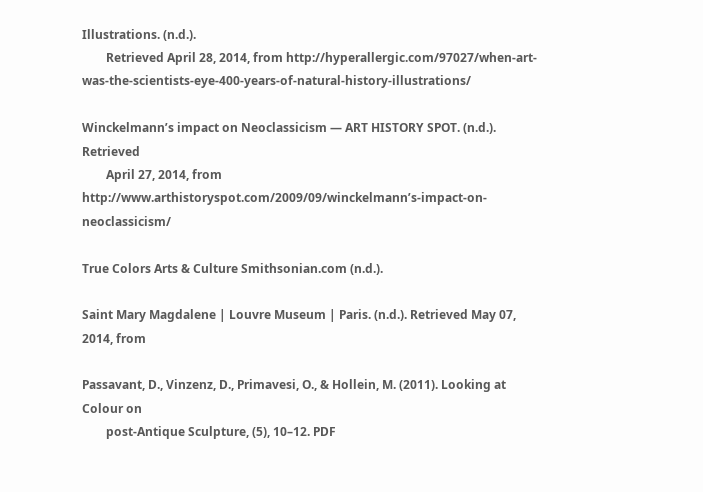Illustrations. (n.d.).
        Retrieved April 28, 2014, from http://hyperallergic.com/97027/when-art-was-the-scientists-eye-400-years-of-natural-history-illustrations/

Winckelmann’s impact on Neoclassicism — ART HISTORY SPOT. (n.d.). Retrieved
        April 27, 2014, from http://www.arthistoryspot.com/2009/09/winckelmann’s-impact-on-neoclassicism/

True Colors Arts & Culture Smithsonian.com (n.d.).

Saint Mary Magdalene | Louvre Museum | Paris. (n.d.). Retrieved May 07, 2014, from

Passavant, D., Vinzenz, D., Primavesi, O., & Hollein, M. (2011). Looking at Colour on
        post-Antique Sculpture, (5), 10–12. PDF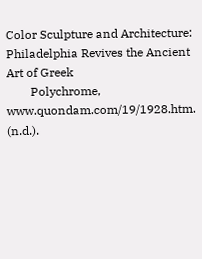Color Sculpture and Architecture: Philadelphia Revives the Ancient Art of Greek
        Polychrome, www.quondam.com/19/1928.htm. (n.d.).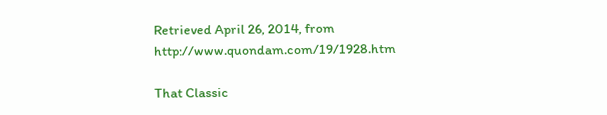Retrieved April 26, 2014, from http://www.quondam.com/19/1928.htm

That Classic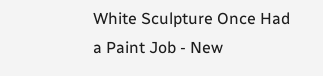White Sculpture Once Had a Paint Job - New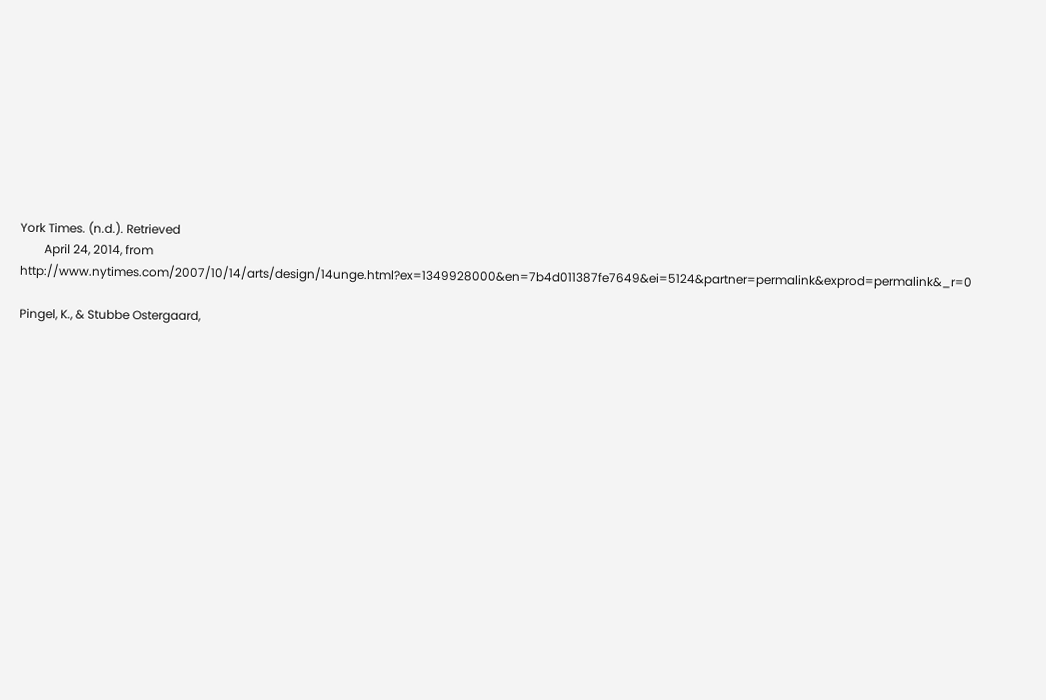York Times. (n.d.). Retrieved
        April 24, 2014, from http://www.nytimes.com/2007/10/14/arts/design/14unge.html?ex=1349928000&en=7b4d011387fe7649&ei=5124&partner=permalink&exprod=permalink&_r=0

Pingel, K., & Stubbe Ostergaard,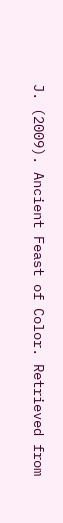J. (2009). Ancient Feast of Color. Retrieved from